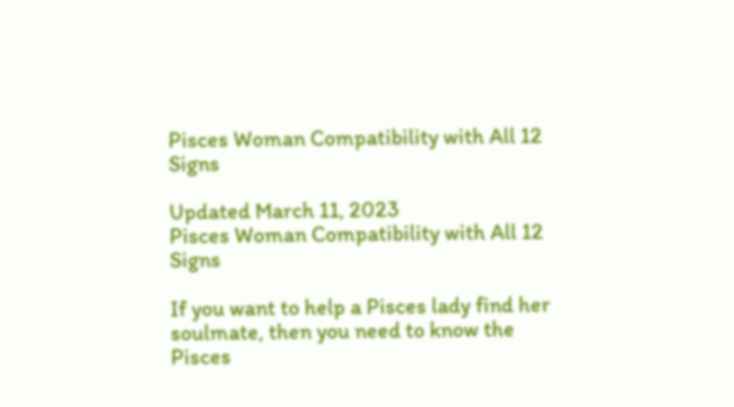Pisces Woman Compatibility with All 12 Signs

Updated March 11, 2023
Pisces Woman Compatibility with All 12 Signs

If you want to help a Pisces lady find her soulmate, then you need to know the Pisces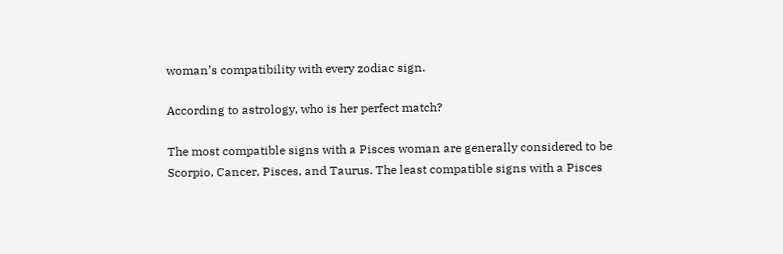woman’s compatibility with every zodiac sign.

According to astrology, who is her perfect match?

The most compatible signs with a Pisces woman are generally considered to be Scorpio, Cancer, Pisces, and Taurus. The least compatible signs with a Pisces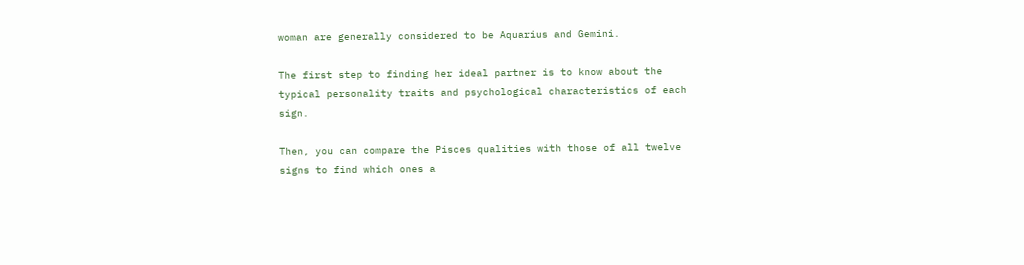woman are generally considered to be Aquarius and Gemini.

The first step to finding her ideal partner is to know about the typical personality traits and psychological characteristics of each sign.

Then, you can compare the Pisces qualities with those of all twelve signs to find which ones a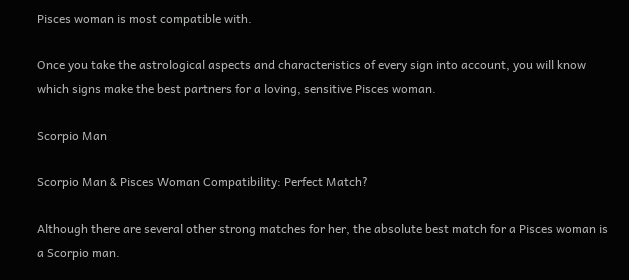Pisces woman is most compatible with.

Once you take the astrological aspects and characteristics of every sign into account, you will know which signs make the best partners for a loving, sensitive Pisces woman.

Scorpio Man

Scorpio Man & Pisces Woman Compatibility: Perfect Match?

Although there are several other strong matches for her, the absolute best match for a Pisces woman is a Scorpio man.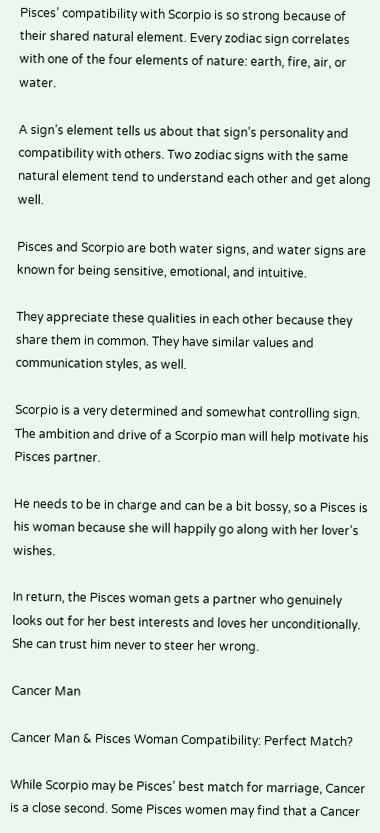Pisces’ compatibility with Scorpio is so strong because of their shared natural element. Every zodiac sign correlates with one of the four elements of nature: earth, fire, air, or water.

A sign’s element tells us about that sign’s personality and compatibility with others. Two zodiac signs with the same natural element tend to understand each other and get along well.

Pisces and Scorpio are both water signs, and water signs are known for being sensitive, emotional, and intuitive.

They appreciate these qualities in each other because they share them in common. They have similar values and communication styles, as well.

Scorpio is a very determined and somewhat controlling sign. The ambition and drive of a Scorpio man will help motivate his Pisces partner.

He needs to be in charge and can be a bit bossy, so a Pisces is his woman because she will happily go along with her lover’s wishes.

In return, the Pisces woman gets a partner who genuinely looks out for her best interests and loves her unconditionally. She can trust him never to steer her wrong.

Cancer Man

Cancer Man & Pisces Woman Compatibility: Perfect Match?

While Scorpio may be Pisces’ best match for marriage, Cancer is a close second. Some Pisces women may find that a Cancer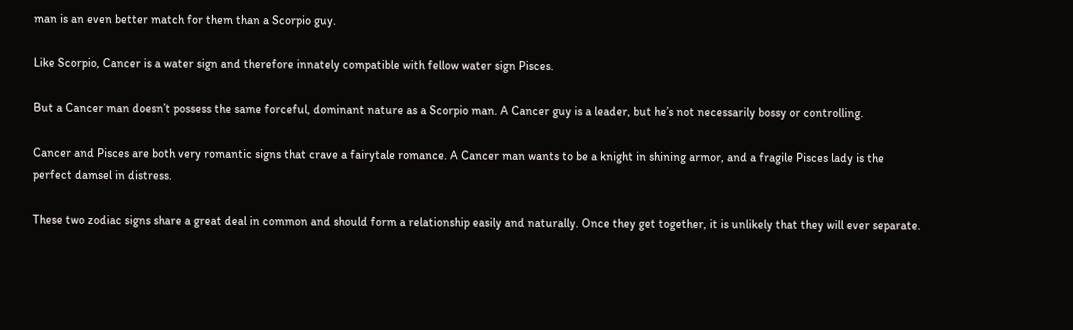man is an even better match for them than a Scorpio guy.

Like Scorpio, Cancer is a water sign and therefore innately compatible with fellow water sign Pisces.

But a Cancer man doesn’t possess the same forceful, dominant nature as a Scorpio man. A Cancer guy is a leader, but he’s not necessarily bossy or controlling.

Cancer and Pisces are both very romantic signs that crave a fairytale romance. A Cancer man wants to be a knight in shining armor, and a fragile Pisces lady is the perfect damsel in distress.

These two zodiac signs share a great deal in common and should form a relationship easily and naturally. Once they get together, it is unlikely that they will ever separate.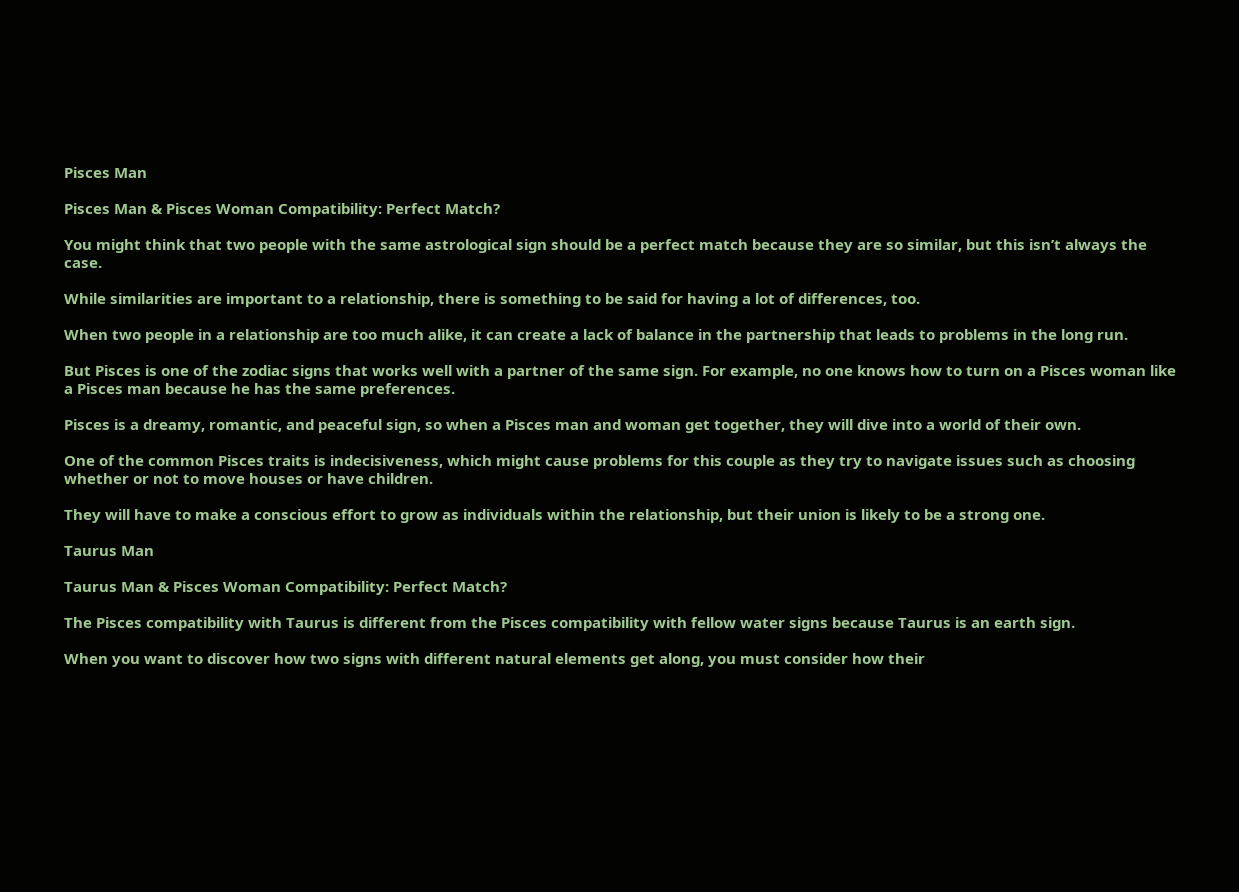Pisces Man

Pisces Man & Pisces Woman Compatibility: Perfect Match?

You might think that two people with the same astrological sign should be a perfect match because they are so similar, but this isn’t always the case.

While similarities are important to a relationship, there is something to be said for having a lot of differences, too.

When two people in a relationship are too much alike, it can create a lack of balance in the partnership that leads to problems in the long run.

But Pisces is one of the zodiac signs that works well with a partner of the same sign. For example, no one knows how to turn on a Pisces woman like a Pisces man because he has the same preferences.

Pisces is a dreamy, romantic, and peaceful sign, so when a Pisces man and woman get together, they will dive into a world of their own.

One of the common Pisces traits is indecisiveness, which might cause problems for this couple as they try to navigate issues such as choosing whether or not to move houses or have children.

They will have to make a conscious effort to grow as individuals within the relationship, but their union is likely to be a strong one.

Taurus Man

Taurus Man & Pisces Woman Compatibility: Perfect Match?

The Pisces compatibility with Taurus is different from the Pisces compatibility with fellow water signs because Taurus is an earth sign.

When you want to discover how two signs with different natural elements get along, you must consider how their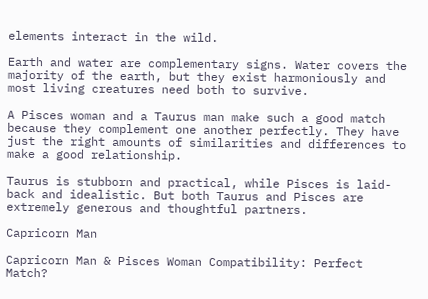elements interact in the wild.

Earth and water are complementary signs. Water covers the majority of the earth, but they exist harmoniously and most living creatures need both to survive.

A Pisces woman and a Taurus man make such a good match because they complement one another perfectly. They have just the right amounts of similarities and differences to make a good relationship.

Taurus is stubborn and practical, while Pisces is laid-back and idealistic. But both Taurus and Pisces are extremely generous and thoughtful partners.

Capricorn Man

Capricorn Man & Pisces Woman Compatibility: Perfect Match?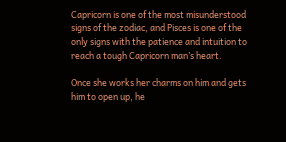Capricorn is one of the most misunderstood signs of the zodiac, and Pisces is one of the only signs with the patience and intuition to reach a tough Capricorn man’s heart.

Once she works her charms on him and gets him to open up, he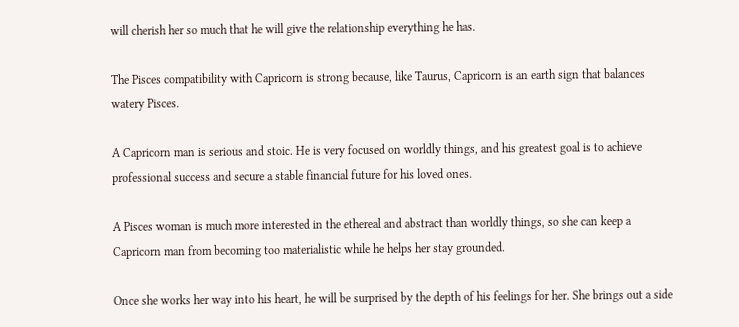will cherish her so much that he will give the relationship everything he has.

The Pisces compatibility with Capricorn is strong because, like Taurus, Capricorn is an earth sign that balances watery Pisces.

A Capricorn man is serious and stoic. He is very focused on worldly things, and his greatest goal is to achieve professional success and secure a stable financial future for his loved ones.

A Pisces woman is much more interested in the ethereal and abstract than worldly things, so she can keep a Capricorn man from becoming too materialistic while he helps her stay grounded.

Once she works her way into his heart, he will be surprised by the depth of his feelings for her. She brings out a side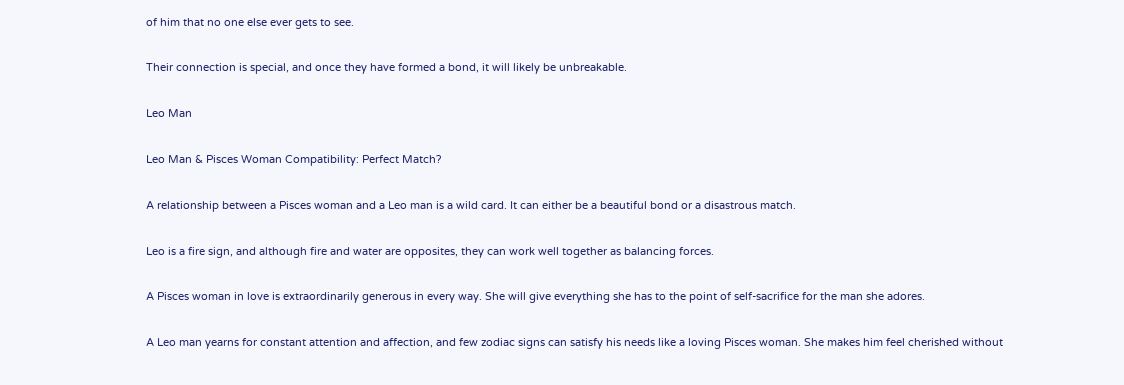of him that no one else ever gets to see.

Their connection is special, and once they have formed a bond, it will likely be unbreakable.

Leo Man

Leo Man & Pisces Woman Compatibility: Perfect Match?

A relationship between a Pisces woman and a Leo man is a wild card. It can either be a beautiful bond or a disastrous match.

Leo is a fire sign, and although fire and water are opposites, they can work well together as balancing forces.

A Pisces woman in love is extraordinarily generous in every way. She will give everything she has to the point of self-sacrifice for the man she adores.

A Leo man yearns for constant attention and affection, and few zodiac signs can satisfy his needs like a loving Pisces woman. She makes him feel cherished without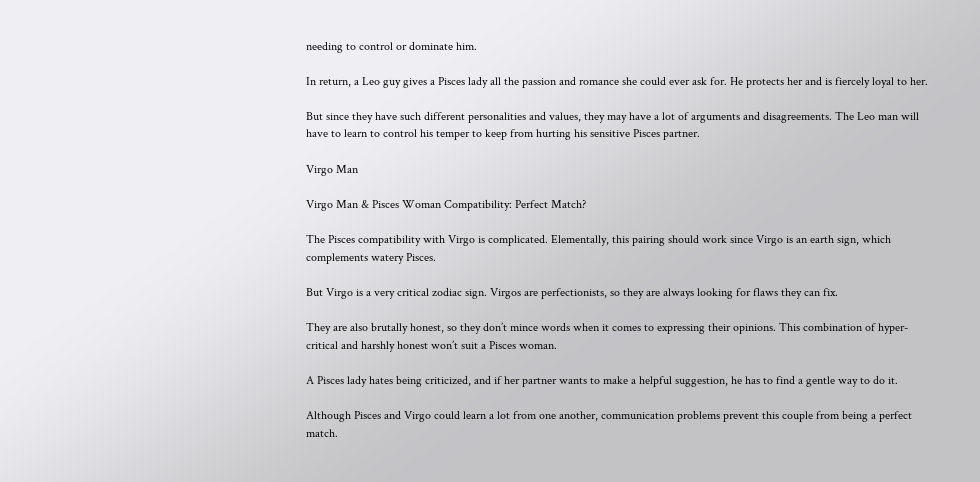needing to control or dominate him.

In return, a Leo guy gives a Pisces lady all the passion and romance she could ever ask for. He protects her and is fiercely loyal to her.

But since they have such different personalities and values, they may have a lot of arguments and disagreements. The Leo man will have to learn to control his temper to keep from hurting his sensitive Pisces partner.

Virgo Man

Virgo Man & Pisces Woman Compatibility: Perfect Match?

The Pisces compatibility with Virgo is complicated. Elementally, this pairing should work since Virgo is an earth sign, which complements watery Pisces.

But Virgo is a very critical zodiac sign. Virgos are perfectionists, so they are always looking for flaws they can fix.

They are also brutally honest, so they don’t mince words when it comes to expressing their opinions. This combination of hyper-critical and harshly honest won’t suit a Pisces woman.

A Pisces lady hates being criticized, and if her partner wants to make a helpful suggestion, he has to find a gentle way to do it.

Although Pisces and Virgo could learn a lot from one another, communication problems prevent this couple from being a perfect match.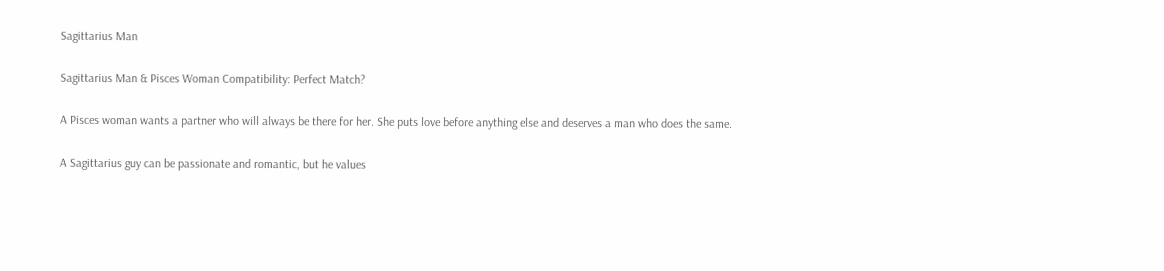Sagittarius Man

Sagittarius Man & Pisces Woman Compatibility: Perfect Match?

A Pisces woman wants a partner who will always be there for her. She puts love before anything else and deserves a man who does the same.

A Sagittarius guy can be passionate and romantic, but he values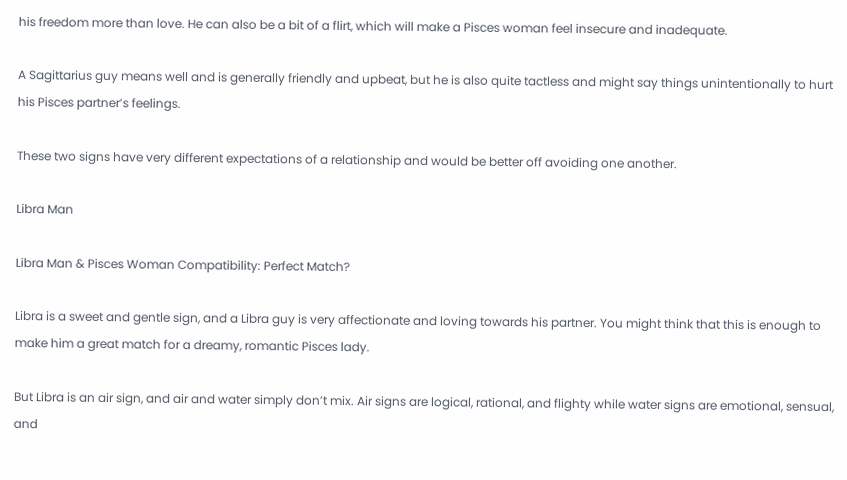his freedom more than love. He can also be a bit of a flirt, which will make a Pisces woman feel insecure and inadequate.

A Sagittarius guy means well and is generally friendly and upbeat, but he is also quite tactless and might say things unintentionally to hurt his Pisces partner’s feelings.

These two signs have very different expectations of a relationship and would be better off avoiding one another.

Libra Man

Libra Man & Pisces Woman Compatibility: Perfect Match?

Libra is a sweet and gentle sign, and a Libra guy is very affectionate and loving towards his partner. You might think that this is enough to make him a great match for a dreamy, romantic Pisces lady.

But Libra is an air sign, and air and water simply don’t mix. Air signs are logical, rational, and flighty while water signs are emotional, sensual, and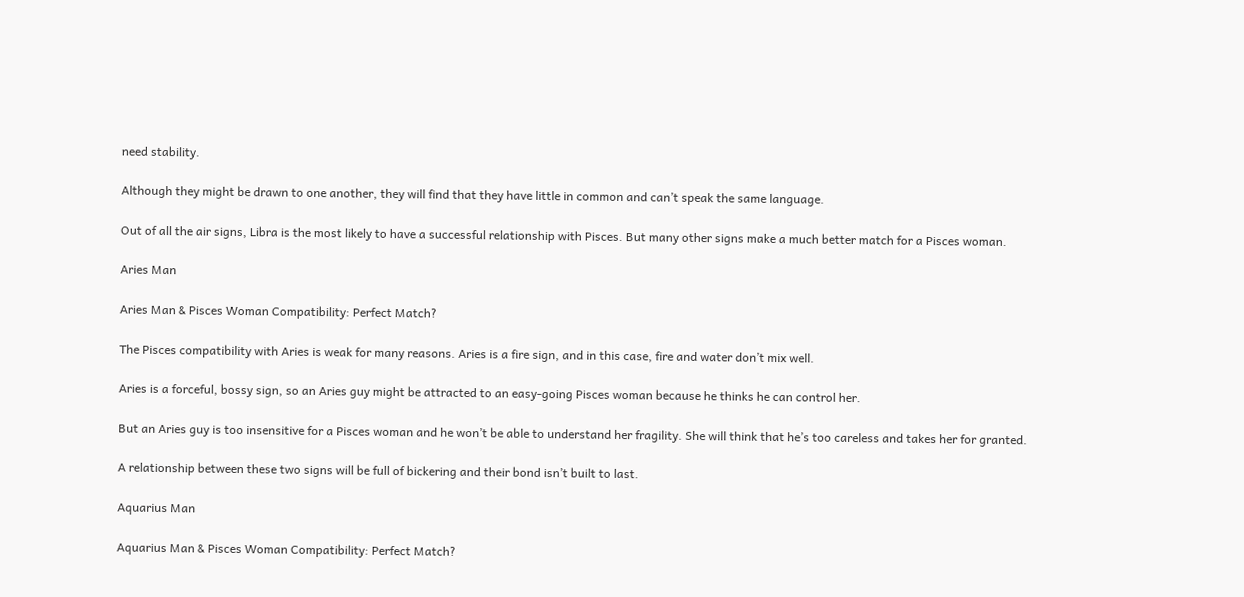need stability.

Although they might be drawn to one another, they will find that they have little in common and can’t speak the same language.

Out of all the air signs, Libra is the most likely to have a successful relationship with Pisces. But many other signs make a much better match for a Pisces woman.

Aries Man

Aries Man & Pisces Woman Compatibility: Perfect Match?

The Pisces compatibility with Aries is weak for many reasons. Aries is a fire sign, and in this case, fire and water don’t mix well.

Aries is a forceful, bossy sign, so an Aries guy might be attracted to an easy-going Pisces woman because he thinks he can control her.

But an Aries guy is too insensitive for a Pisces woman and he won’t be able to understand her fragility. She will think that he’s too careless and takes her for granted.

A relationship between these two signs will be full of bickering and their bond isn’t built to last.

Aquarius Man

Aquarius Man & Pisces Woman Compatibility: Perfect Match?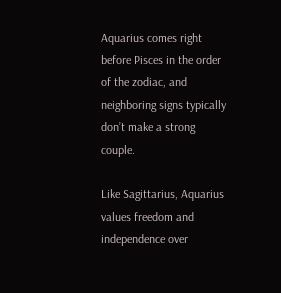Aquarius comes right before Pisces in the order of the zodiac, and neighboring signs typically don’t make a strong couple.

Like Sagittarius, Aquarius values freedom and independence over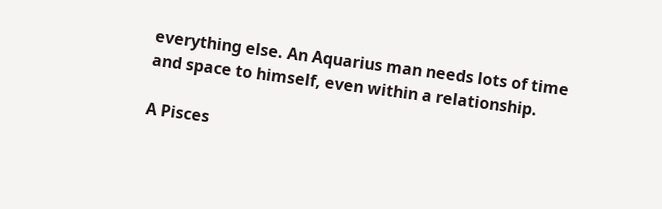everything else. An Aquarius man needs lots of time and space to himself, even within a relationship.

A Pisces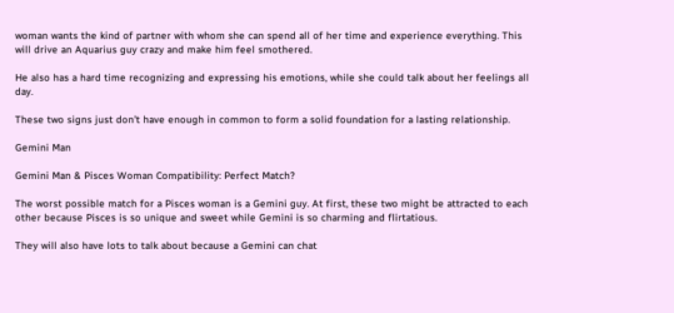woman wants the kind of partner with whom she can spend all of her time and experience everything. This will drive an Aquarius guy crazy and make him feel smothered.

He also has a hard time recognizing and expressing his emotions, while she could talk about her feelings all day.

These two signs just don’t have enough in common to form a solid foundation for a lasting relationship.

Gemini Man

Gemini Man & Pisces Woman Compatibility: Perfect Match?

The worst possible match for a Pisces woman is a Gemini guy. At first, these two might be attracted to each other because Pisces is so unique and sweet while Gemini is so charming and flirtatious.

They will also have lots to talk about because a Gemini can chat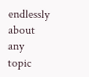endlessly about any topic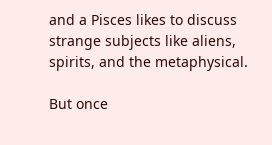and a Pisces likes to discuss strange subjects like aliens, spirits, and the metaphysical.

But once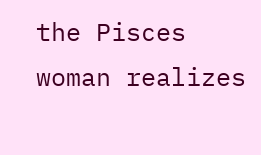the Pisces woman realizes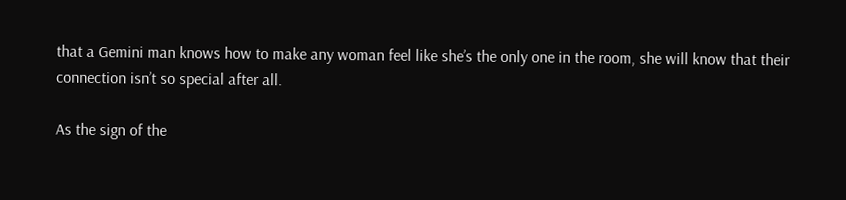that a Gemini man knows how to make any woman feel like she’s the only one in the room, she will know that their connection isn’t so special after all.

As the sign of the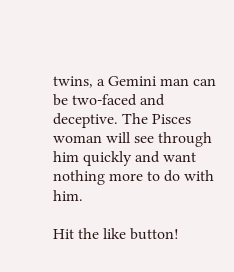twins, a Gemini man can be two-faced and deceptive. The Pisces woman will see through him quickly and want nothing more to do with him.

Hit the like button!